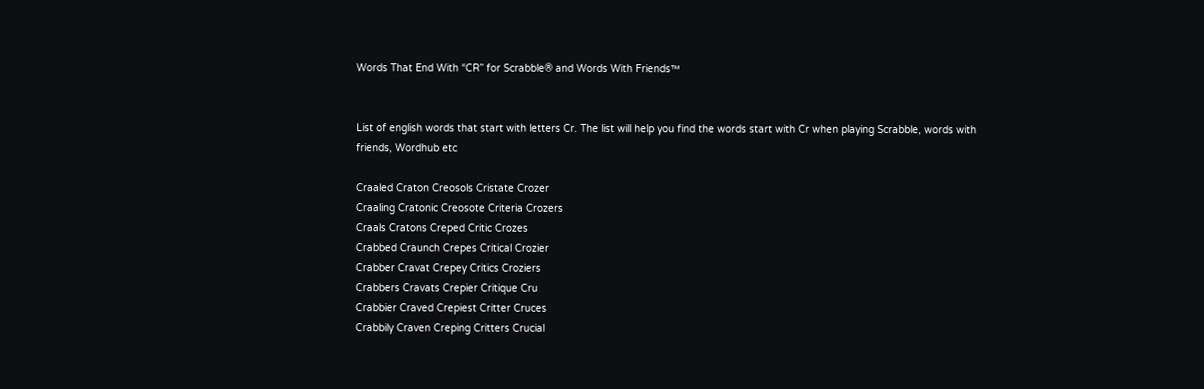Words That End With “CR” for Scrabble® and Words With Friends™


List of english words that start with letters Cr. The list will help you find the words start with Cr when playing Scrabble, words with friends, Wordhub etc

Craaled Craton Creosols Cristate Crozer
Craaling Cratonic Creosote Criteria Crozers
Craals Cratons Creped Critic Crozes
Crabbed Craunch Crepes Critical Crozier
Crabber Cravat Crepey Critics Croziers
Crabbers Cravats Crepier Critique Cru
Crabbier Craved Crepiest Critter Cruces
Crabbily Craven Creping Critters Crucial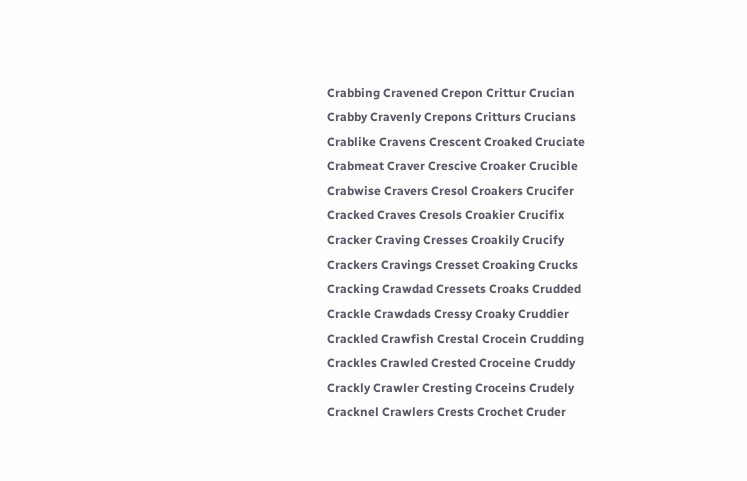Crabbing Cravened Crepon Crittur Crucian
Crabby Cravenly Crepons Critturs Crucians
Crablike Cravens Crescent Croaked Cruciate
Crabmeat Craver Crescive Croaker Crucible
Crabwise Cravers Cresol Croakers Crucifer
Cracked Craves Cresols Croakier Crucifix
Cracker Craving Cresses Croakily Crucify
Crackers Cravings Cresset Croaking Crucks
Cracking Crawdad Cressets Croaks Crudded
Crackle Crawdads Cressy Croaky Cruddier
Crackled Crawfish Crestal Crocein Crudding
Crackles Crawled Crested Croceine Cruddy
Crackly Crawler Cresting Croceins Crudely
Cracknel Crawlers Crests Crochet Cruder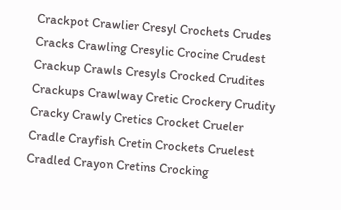Crackpot Crawlier Cresyl Crochets Crudes
Cracks Crawling Cresylic Crocine Crudest
Crackup Crawls Cresyls Crocked Crudites
Crackups Crawlway Cretic Crockery Crudity
Cracky Crawly Cretics Crocket Crueler
Cradle Crayfish Cretin Crockets Cruelest
Cradled Crayon Cretins Crocking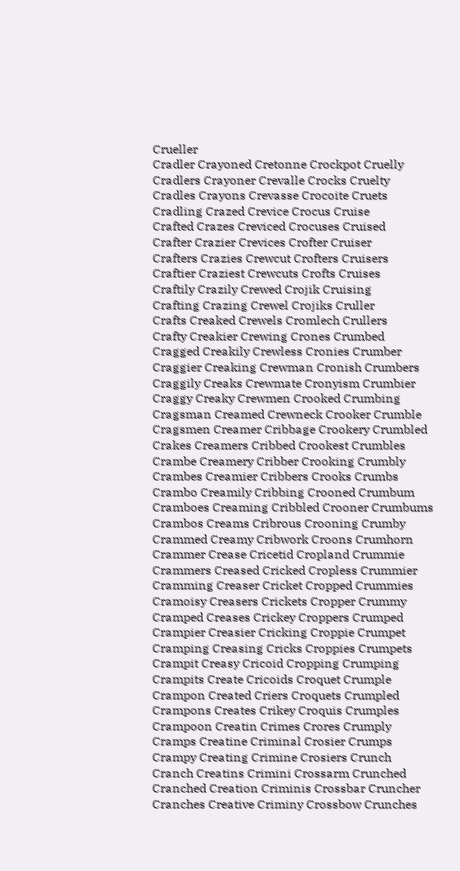Crueller
Cradler Crayoned Cretonne Crockpot Cruelly
Cradlers Crayoner Crevalle Crocks Cruelty
Cradles Crayons Crevasse Crocoite Cruets
Cradling Crazed Crevice Crocus Cruise
Crafted Crazes Creviced Crocuses Cruised
Crafter Crazier Crevices Crofter Cruiser
Crafters Crazies Crewcut Crofters Cruisers
Craftier Craziest Crewcuts Crofts Cruises
Craftily Crazily Crewed Crojik Cruising
Crafting Crazing Crewel Crojiks Cruller
Crafts Creaked Crewels Cromlech Crullers
Crafty Creakier Crewing Crones Crumbed
Cragged Creakily Crewless Cronies Crumber
Craggier Creaking Crewman Cronish Crumbers
Craggily Creaks Crewmate Cronyism Crumbier
Craggy Creaky Crewmen Crooked Crumbing
Cragsman Creamed Crewneck Crooker Crumble
Cragsmen Creamer Cribbage Crookery Crumbled
Crakes Creamers Cribbed Crookest Crumbles
Crambe Creamery Cribber Crooking Crumbly
Crambes Creamier Cribbers Crooks Crumbs
Crambo Creamily Cribbing Crooned Crumbum
Cramboes Creaming Cribbled Crooner Crumbums
Crambos Creams Cribrous Crooning Crumby
Crammed Creamy Cribwork Croons Crumhorn
Crammer Crease Cricetid Cropland Crummie
Crammers Creased Cricked Cropless Crummier
Cramming Creaser Cricket Cropped Crummies
Cramoisy Creasers Crickets Cropper Crummy
Cramped Creases Crickey Croppers Crumped
Crampier Creasier Cricking Croppie Crumpet
Cramping Creasing Cricks Croppies Crumpets
Crampit Creasy Cricoid Cropping Crumping
Crampits Create Cricoids Croquet Crumple
Crampon Created Criers Croquets Crumpled
Crampons Creates Crikey Croquis Crumples
Crampoon Creatin Crimes Crores Crumply
Cramps Creatine Criminal Crosier Crumps
Crampy Creating Crimine Crosiers Crunch
Cranch Creatins Crimini Crossarm Crunched
Cranched Creation Criminis Crossbar Cruncher
Cranches Creative Criminy Crossbow Crunches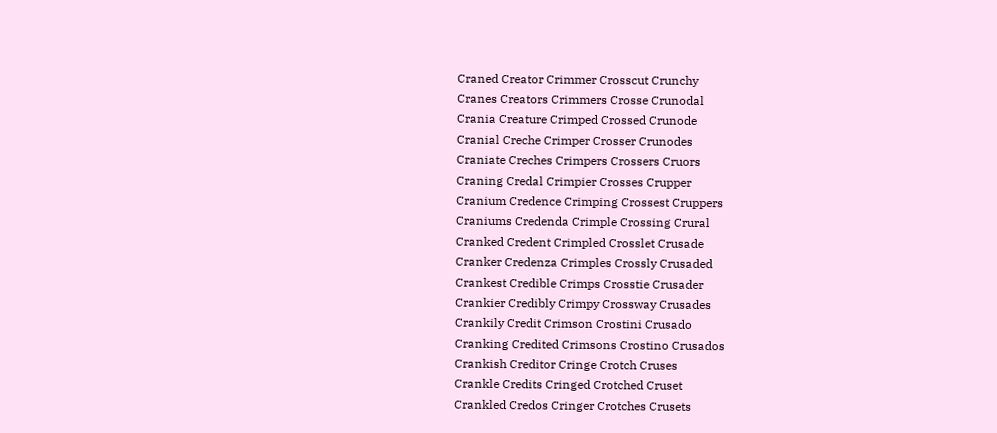Craned Creator Crimmer Crosscut Crunchy
Cranes Creators Crimmers Crosse Crunodal
Crania Creature Crimped Crossed Crunode
Cranial Creche Crimper Crosser Crunodes
Craniate Creches Crimpers Crossers Cruors
Craning Credal Crimpier Crosses Crupper
Cranium Credence Crimping Crossest Cruppers
Craniums Credenda Crimple Crossing Crural
Cranked Credent Crimpled Crosslet Crusade
Cranker Credenza Crimples Crossly Crusaded
Crankest Credible Crimps Crosstie Crusader
Crankier Credibly Crimpy Crossway Crusades
Crankily Credit Crimson Crostini Crusado
Cranking Credited Crimsons Crostino Crusados
Crankish Creditor Cringe Crotch Cruses
Crankle Credits Cringed Crotched Cruset
Crankled Credos Cringer Crotches Crusets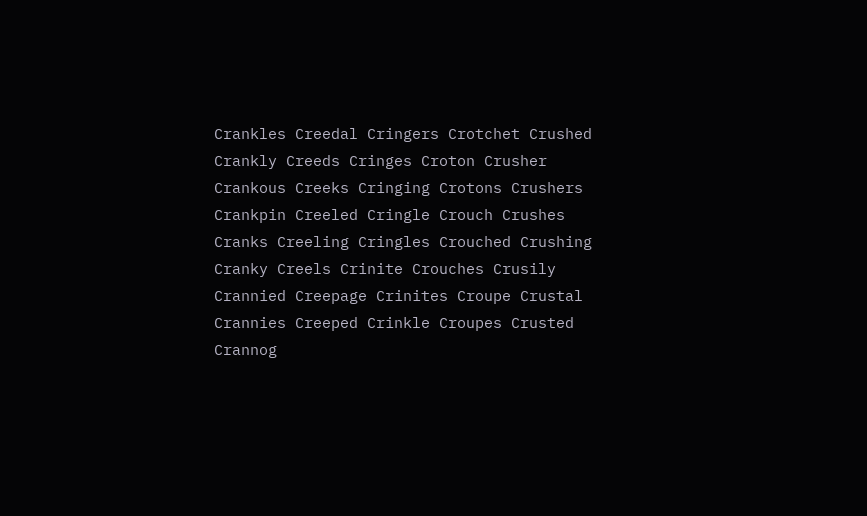Crankles Creedal Cringers Crotchet Crushed
Crankly Creeds Cringes Croton Crusher
Crankous Creeks Cringing Crotons Crushers
Crankpin Creeled Cringle Crouch Crushes
Cranks Creeling Cringles Crouched Crushing
Cranky Creels Crinite Crouches Crusily
Crannied Creepage Crinites Croupe Crustal
Crannies Creeped Crinkle Croupes Crusted
Crannog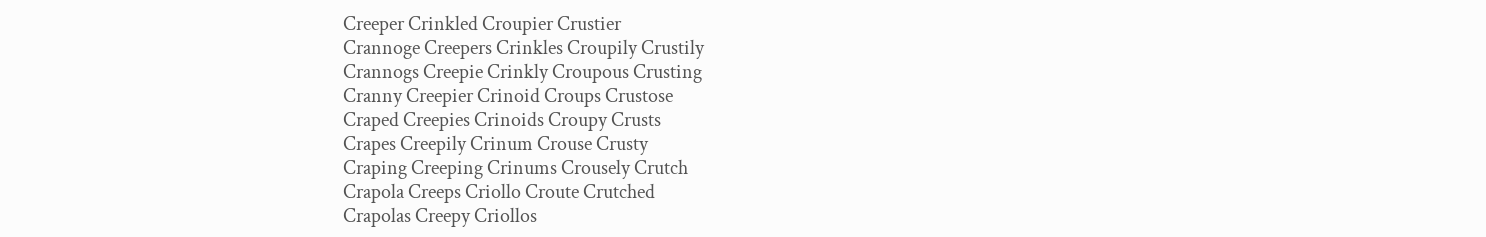Creeper Crinkled Croupier Crustier
Crannoge Creepers Crinkles Croupily Crustily
Crannogs Creepie Crinkly Croupous Crusting
Cranny Creepier Crinoid Croups Crustose
Craped Creepies Crinoids Croupy Crusts
Crapes Creepily Crinum Crouse Crusty
Craping Creeping Crinums Crousely Crutch
Crapola Creeps Criollo Croute Crutched
Crapolas Creepy Criollos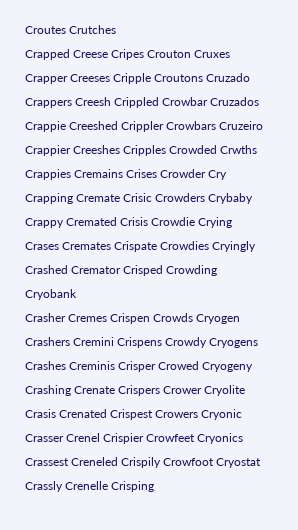Croutes Crutches
Crapped Creese Cripes Crouton Cruxes
Crapper Creeses Cripple Croutons Cruzado
Crappers Creesh Crippled Crowbar Cruzados
Crappie Creeshed Crippler Crowbars Cruzeiro
Crappier Creeshes Cripples Crowded Crwths
Crappies Cremains Crises Crowder Cry
Crapping Cremate Crisic Crowders Crybaby
Crappy Cremated Crisis Crowdie Crying
Crases Cremates Crispate Crowdies Cryingly
Crashed Cremator Crisped Crowding Cryobank
Crasher Cremes Crispen Crowds Cryogen
Crashers Cremini Crispens Crowdy Cryogens
Crashes Creminis Crisper Crowed Cryogeny
Crashing Crenate Crispers Crower Cryolite
Crasis Crenated Crispest Crowers Cryonic
Crasser Crenel Crispier Crowfeet Cryonics
Crassest Creneled Crispily Crowfoot Cryostat
Crassly Crenelle Crisping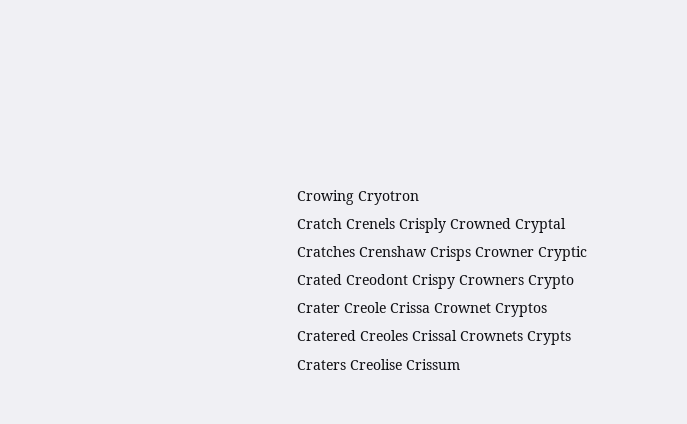Crowing Cryotron
Cratch Crenels Crisply Crowned Cryptal
Cratches Crenshaw Crisps Crowner Cryptic
Crated Creodont Crispy Crowners Crypto
Crater Creole Crissa Crownet Cryptos
Cratered Creoles Crissal Crownets Crypts
Craters Creolise Crissum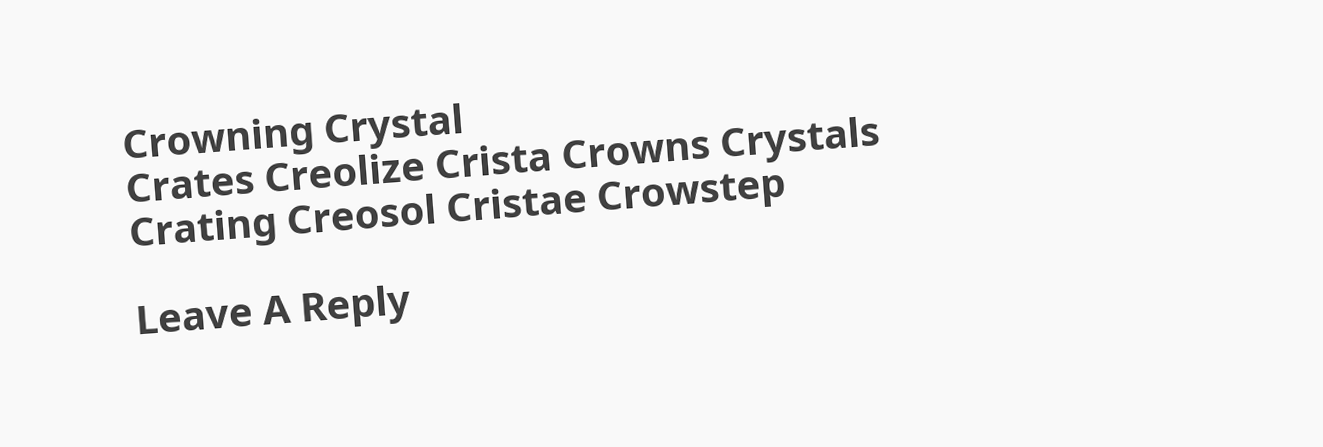Crowning Crystal
Crates Creolize Crista Crowns Crystals
Crating Creosol Cristae Crowstep

Leave A Reply